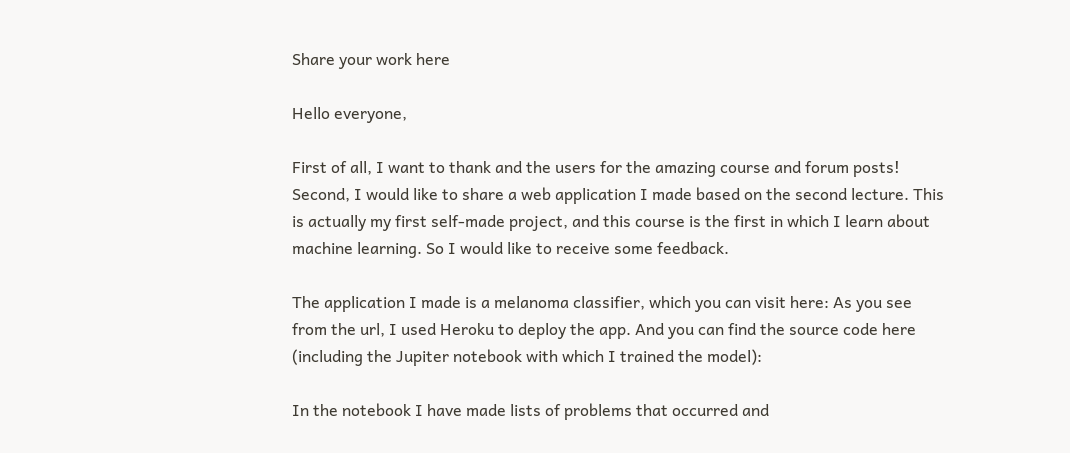Share your work here

Hello everyone,

First of all, I want to thank and the users for the amazing course and forum posts! Second, I would like to share a web application I made based on the second lecture. This is actually my first self-made project, and this course is the first in which I learn about machine learning. So I would like to receive some feedback.

The application I made is a melanoma classifier, which you can visit here: As you see from the url, I used Heroku to deploy the app. And you can find the source code here (including the Jupiter notebook with which I trained the model):

In the notebook I have made lists of problems that occurred and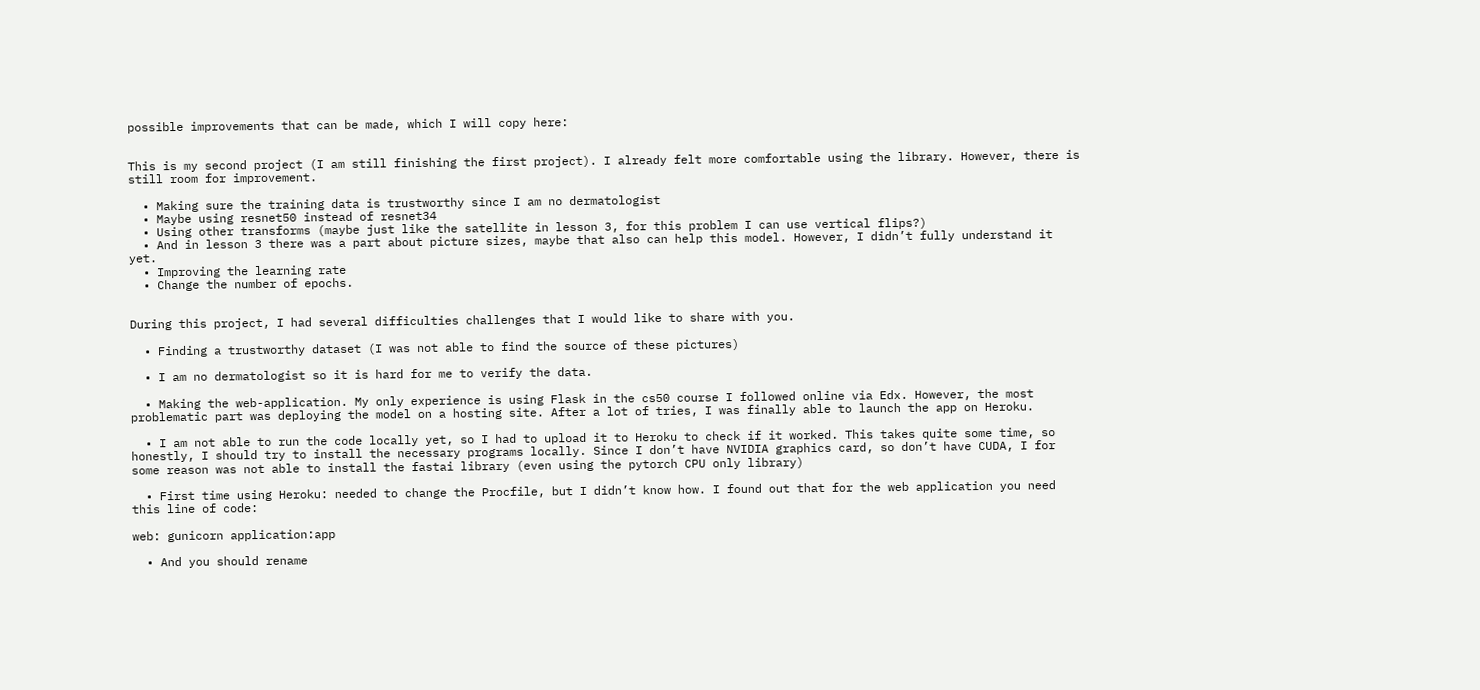possible improvements that can be made, which I will copy here:


This is my second project (I am still finishing the first project). I already felt more comfortable using the library. However, there is still room for improvement.

  • Making sure the training data is trustworthy since I am no dermatologist
  • Maybe using resnet50 instead of resnet34
  • Using other transforms (maybe just like the satellite in lesson 3, for this problem I can use vertical flips?)
  • And in lesson 3 there was a part about picture sizes, maybe that also can help this model. However, I didn’t fully understand it yet.
  • Improving the learning rate
  • Change the number of epochs.


During this project, I had several difficulties challenges that I would like to share with you.

  • Finding a trustworthy dataset (I was not able to find the source of these pictures)

  • I am no dermatologist so it is hard for me to verify the data.

  • Making the web-application. My only experience is using Flask in the cs50 course I followed online via Edx. However, the most problematic part was deploying the model on a hosting site. After a lot of tries, I was finally able to launch the app on Heroku.

  • I am not able to run the code locally yet, so I had to upload it to Heroku to check if it worked. This takes quite some time, so honestly, I should try to install the necessary programs locally. Since I don’t have NVIDIA graphics card, so don’t have CUDA, I for some reason was not able to install the fastai library (even using the pytorch CPU only library)

  • First time using Heroku: needed to change the Procfile, but I didn’t know how. I found out that for the web application you need this line of code:

web: gunicorn application:app

  • And you should rename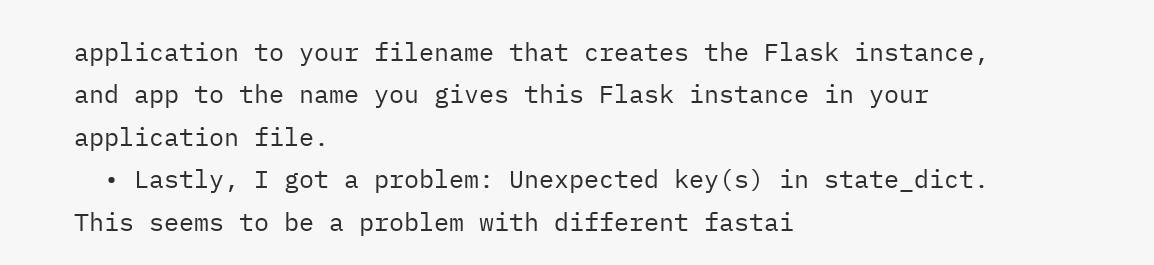application to your filename that creates the Flask instance, and app to the name you gives this Flask instance in your application file.
  • Lastly, I got a problem: Unexpected key(s) in state_dict. This seems to be a problem with different fastai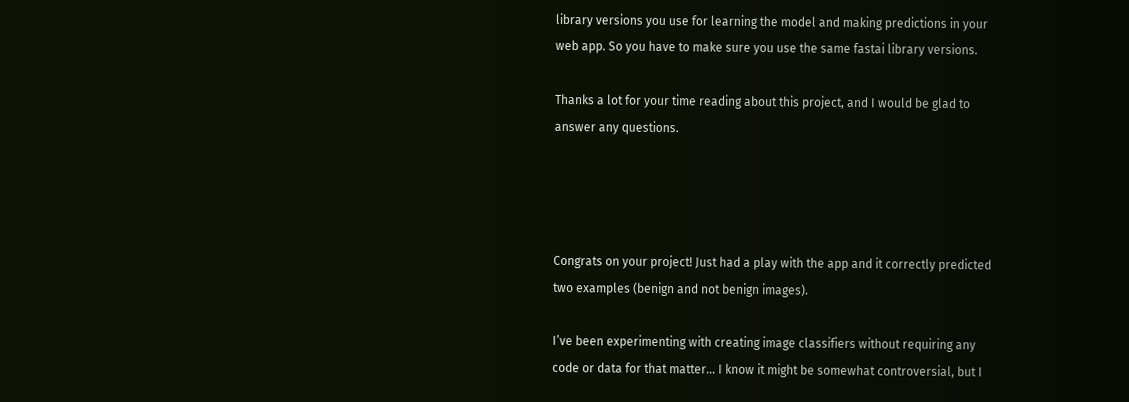library versions you use for learning the model and making predictions in your web app. So you have to make sure you use the same fastai library versions.

Thanks a lot for your time reading about this project, and I would be glad to answer any questions.




Congrats on your project! Just had a play with the app and it correctly predicted two examples (benign and not benign images).

I’ve been experimenting with creating image classifiers without requiring any code or data for that matter… I know it might be somewhat controversial, but I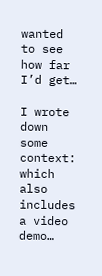wanted to see how far I’d get…

I wrote down some context: which also includes a video demo…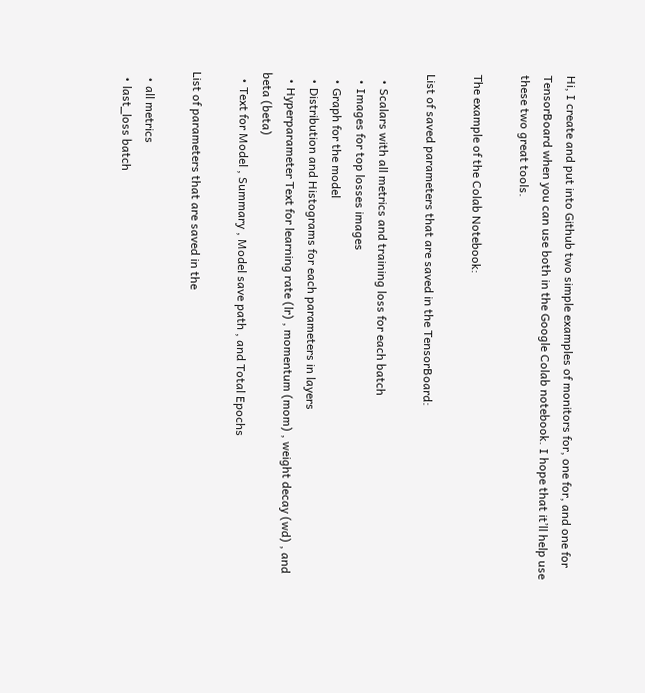Hi, I create and put into Github two simple examples of monitors for, one for, and one for TensorBoard when you can use both in the Google Colab notebook. I hope that it’ll help use these two great tools.

The example of the Colab Notebook:

List of saved parameters that are saved in the TensorBoard:

  • Scalars with all metrics and training loss for each batch
  • Images for top losses images
  • Graph for the model
  • Distribution and Histograms for each parameters in layers
  • Hyperparameter Text for learning rate (lr) , momentum (mom) , weight decay (wd) , and beta (beta)
  • Text for Model , Summary , Model save path , and Total Epochs

List of parameters that are saved in the

  • all metrics
  • last_loss batch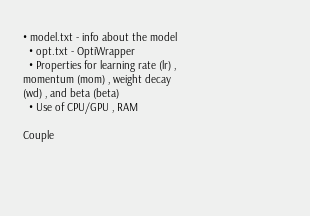• model.txt - info about the model
  • opt.txt - OptiWrapper
  • Properties for learning rate (lr) , momentum (mom) , weight decay (wd) , and beta (beta)
  • Use of CPU/GPU , RAM

Couple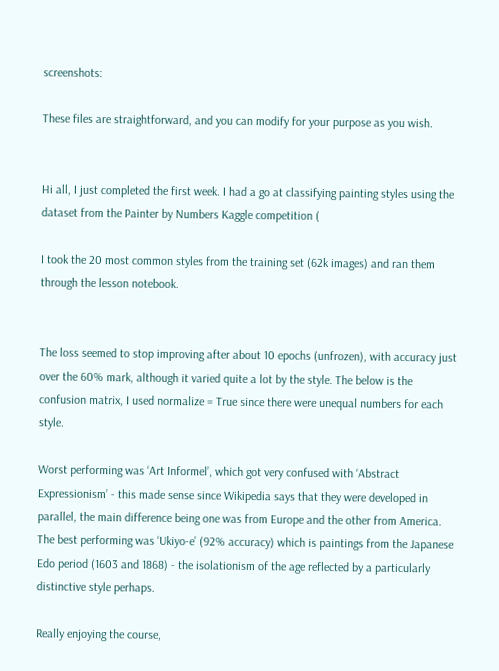screenshots:

These files are straightforward, and you can modify for your purpose as you wish.


Hi all, I just completed the first week. I had a go at classifying painting styles using the dataset from the Painter by Numbers Kaggle competition (

I took the 20 most common styles from the training set (62k images) and ran them through the lesson notebook.


The loss seemed to stop improving after about 10 epochs (unfrozen), with accuracy just over the 60% mark, although it varied quite a lot by the style. The below is the confusion matrix, I used normalize = True since there were unequal numbers for each style.

Worst performing was ‘Art Informel’, which got very confused with ‘Abstract Expressionism’ - this made sense since Wikipedia says that they were developed in parallel, the main difference being one was from Europe and the other from America. The best performing was ‘Ukiyo-e’ (92% accuracy) which is paintings from the Japanese Edo period (1603 and 1868) - the isolationism of the age reflected by a particularly distinctive style perhaps.

Really enjoying the course,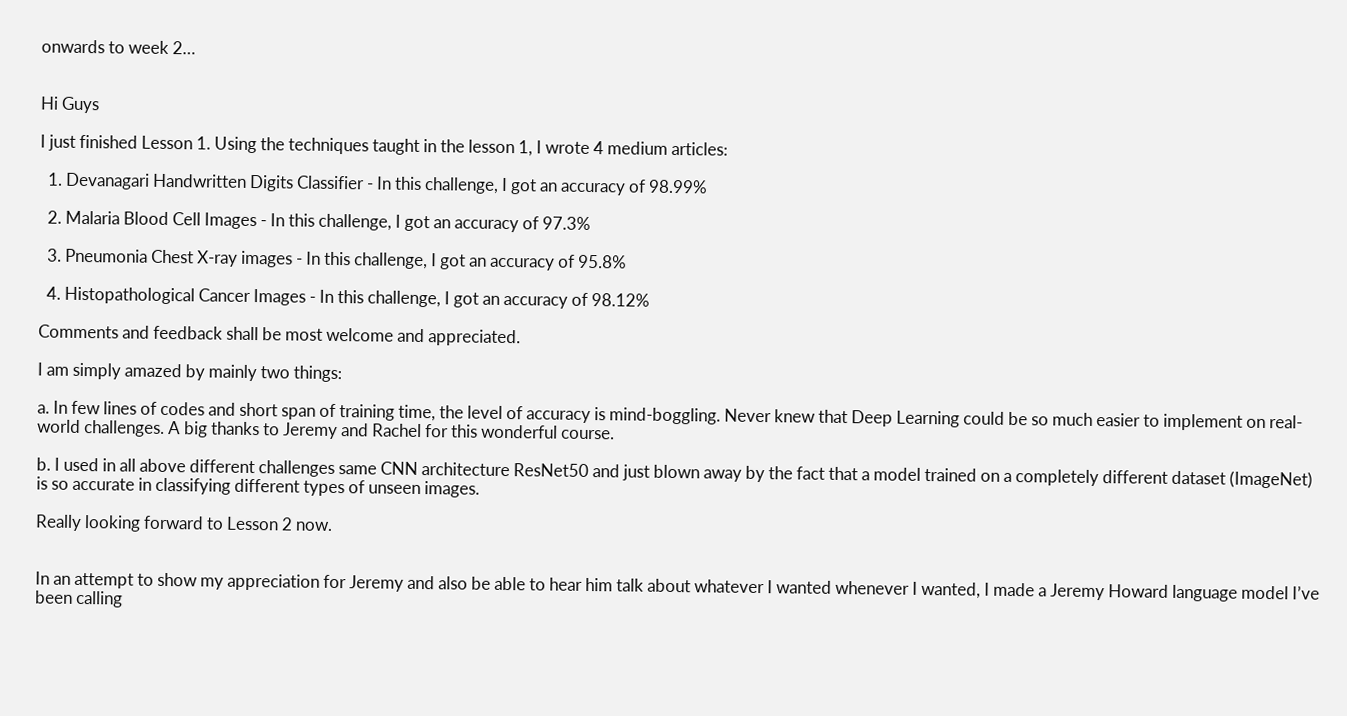onwards to week 2…


Hi Guys

I just finished Lesson 1. Using the techniques taught in the lesson 1, I wrote 4 medium articles:

  1. Devanagari Handwritten Digits Classifier - In this challenge, I got an accuracy of 98.99%

  2. Malaria Blood Cell Images - In this challenge, I got an accuracy of 97.3%

  3. Pneumonia Chest X-ray images - In this challenge, I got an accuracy of 95.8%

  4. Histopathological Cancer Images - In this challenge, I got an accuracy of 98.12%

Comments and feedback shall be most welcome and appreciated.

I am simply amazed by mainly two things:

a. In few lines of codes and short span of training time, the level of accuracy is mind-boggling. Never knew that Deep Learning could be so much easier to implement on real-world challenges. A big thanks to Jeremy and Rachel for this wonderful course.

b. I used in all above different challenges same CNN architecture ResNet50 and just blown away by the fact that a model trained on a completely different dataset (ImageNet) is so accurate in classifying different types of unseen images.

Really looking forward to Lesson 2 now.


In an attempt to show my appreciation for Jeremy and also be able to hear him talk about whatever I wanted whenever I wanted, I made a Jeremy Howard language model I’ve been calling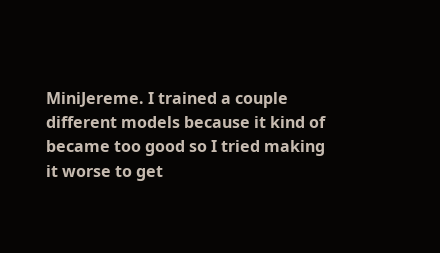MiniJereme. I trained a couple different models because it kind of became too good so I tried making it worse to get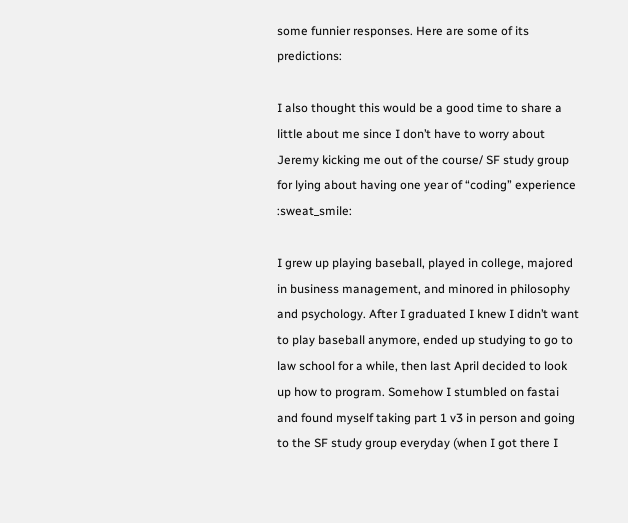some funnier responses. Here are some of its predictions:

I also thought this would be a good time to share a little about me since I don’t have to worry about Jeremy kicking me out of the course/ SF study group for lying about having one year of “coding” experience :sweat_smile:

I grew up playing baseball, played in college, majored in business management, and minored in philosophy and psychology. After I graduated I knew I didn’t want to play baseball anymore, ended up studying to go to law school for a while, then last April decided to look up how to program. Somehow I stumbled on fastai and found myself taking part 1 v3 in person and going to the SF study group everyday (when I got there I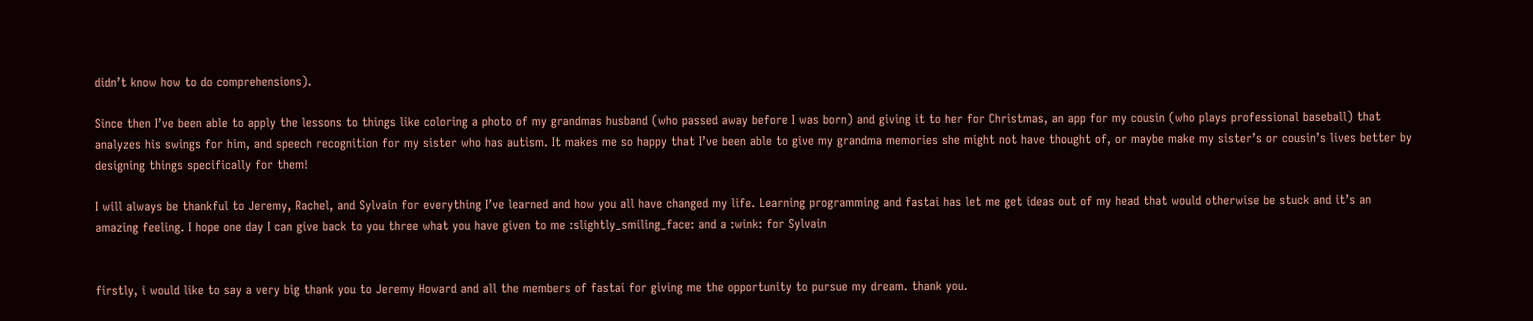didn’t know how to do comprehensions).

Since then I’ve been able to apply the lessons to things like coloring a photo of my grandmas husband (who passed away before I was born) and giving it to her for Christmas, an app for my cousin (who plays professional baseball) that analyzes his swings for him, and speech recognition for my sister who has autism. It makes me so happy that I’ve been able to give my grandma memories she might not have thought of, or maybe make my sister’s or cousin’s lives better by designing things specifically for them!

I will always be thankful to Jeremy, Rachel, and Sylvain for everything I’ve learned and how you all have changed my life. Learning programming and fastai has let me get ideas out of my head that would otherwise be stuck and it’s an amazing feeling. I hope one day I can give back to you three what you have given to me :slightly_smiling_face: and a :wink: for Sylvain


firstly, i would like to say a very big thank you to Jeremy Howard and all the members of fastai for giving me the opportunity to pursue my dream. thank you.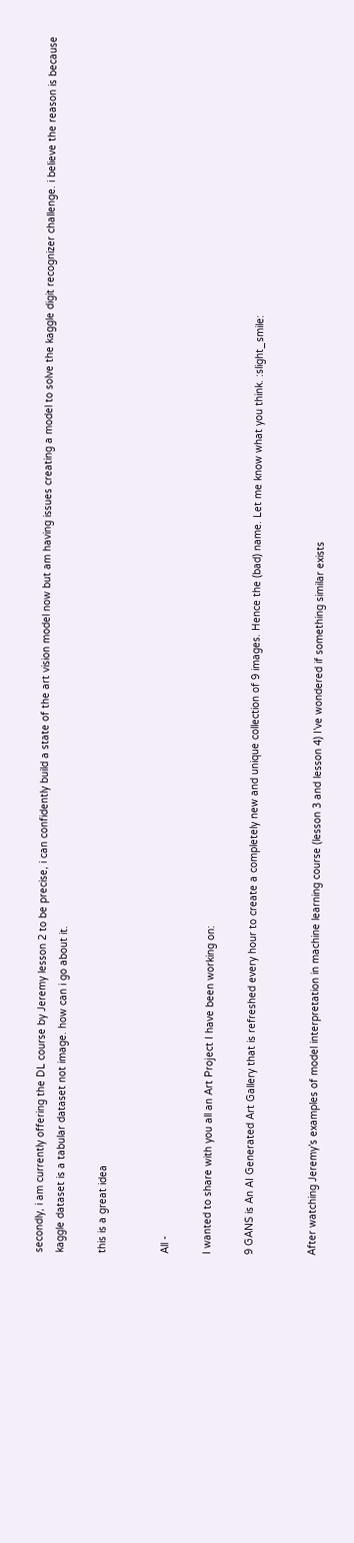secondly, i am currently offering the DL course by Jeremy lesson 2 to be precise, i can confidently build a state of the art vision model now but am having issues creating a model to solve the kaggle digit recognizer challenge. i believe the reason is because kaggle dataset is a tabular dataset not image. how can i go about it.

this is a great idea


All -

I wanted to share with you all an Art Project I have been working on:

9 GANS is An AI Generated Art Gallery that is refreshed every hour to create a completely new and unique collection of 9 images. Hence the (bad) name. Let me know what you think. :slight_smile:


After watching Jeremy’s examples of model interpretation in machine learning course (lesson 3 and lesson 4) I’ve wondered if something similar exists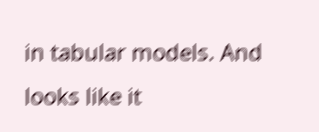in tabular models. And looks like it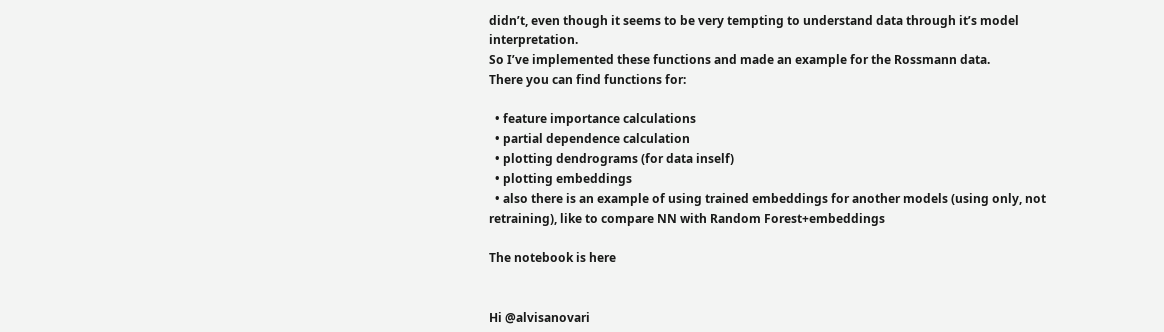didn’t, even though it seems to be very tempting to understand data through it’s model interpretation.
So I’ve implemented these functions and made an example for the Rossmann data.
There you can find functions for:

  • feature importance calculations
  • partial dependence calculation
  • plotting dendrograms (for data inself)
  • plotting embeddings
  • also there is an example of using trained embeddings for another models (using only, not retraining), like to compare NN with Random Forest+embeddings

The notebook is here


Hi @alvisanovari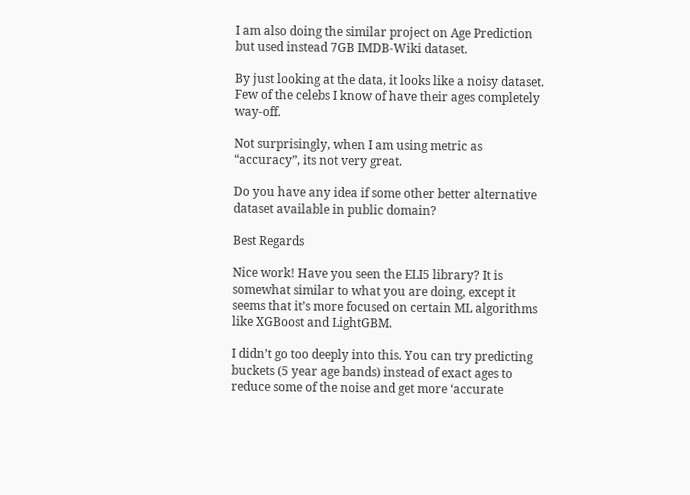I am also doing the similar project on Age Prediction but used instead 7GB IMDB-Wiki dataset.

By just looking at the data, it looks like a noisy dataset. Few of the celebs I know of have their ages completely way-off.

Not surprisingly, when I am using metric as “accuracy”, its not very great.

Do you have any idea if some other better alternative dataset available in public domain?

Best Regards

Nice work! Have you seen the ELI5 library? It is somewhat similar to what you are doing, except it seems that it’s more focused on certain ML algorithms like XGBoost and LightGBM.

I didn’t go too deeply into this. You can try predicting buckets (5 year age bands) instead of exact ages to reduce some of the noise and get more ‘accurate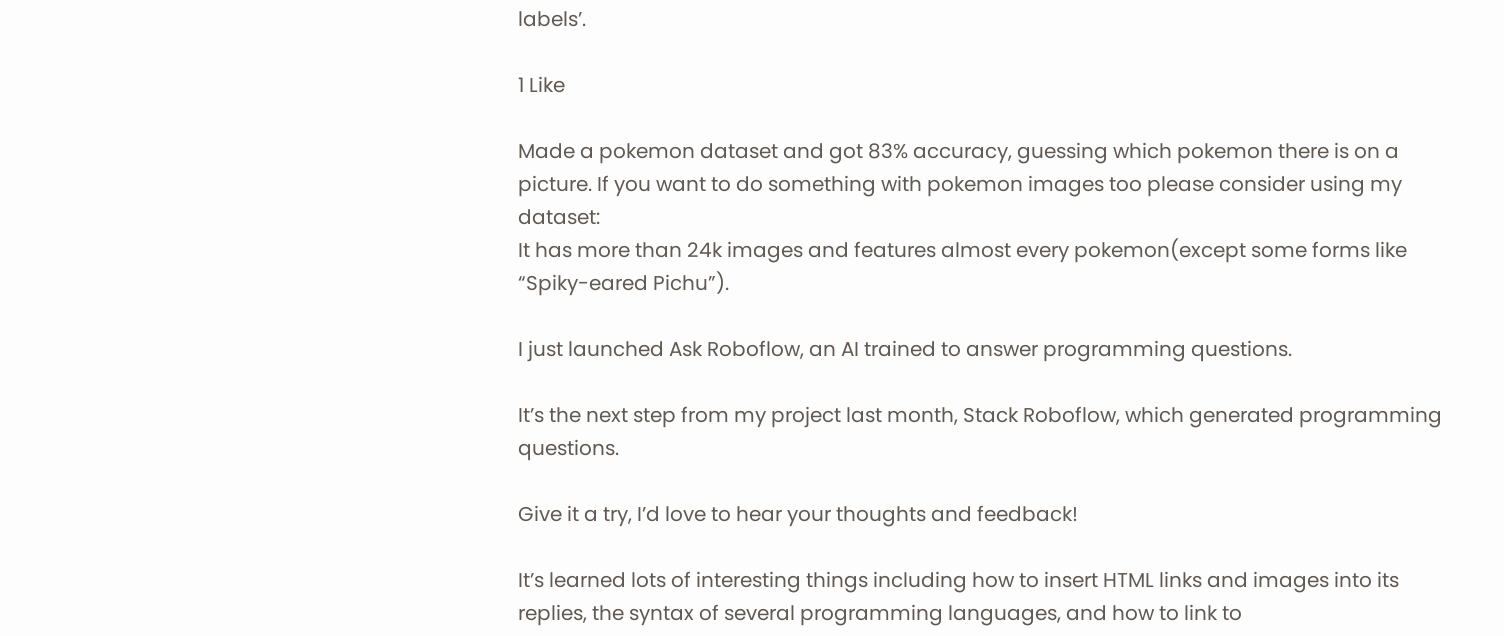labels’.

1 Like

Made a pokemon dataset and got 83% accuracy, guessing which pokemon there is on a picture. If you want to do something with pokemon images too please consider using my dataset:
It has more than 24k images and features almost every pokemon(except some forms like “Spiky-eared Pichu”).

I just launched Ask Roboflow, an AI trained to answer programming questions.

It’s the next step from my project last month, Stack Roboflow, which generated programming questions.

Give it a try, I’d love to hear your thoughts and feedback!

It’s learned lots of interesting things including how to insert HTML links and images into its replies, the syntax of several programming languages, and how to link to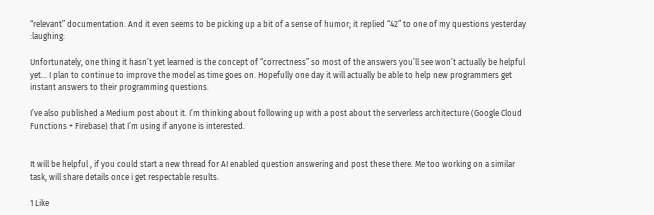“relevant” documentation. And it even seems to be picking up a bit of a sense of humor; it replied “42” to one of my questions yesterday :laughing:

Unfortunately, one thing it hasn’t yet learned is the concept of “correctness” so most of the answers you’ll see won’t actually be helpful yet… I plan to continue to improve the model as time goes on. Hopefully one day it will actually be able to help new programmers get instant answers to their programming questions.

I’ve also published a Medium post about it. I’m thinking about following up with a post about the serverless architecture (Google Cloud Functions + Firebase) that I’m using if anyone is interested.


It will be helpful , if you could start a new thread for AI enabled question answering and post these there. Me too working on a similar task, will share details once i get respectable results.

1 Like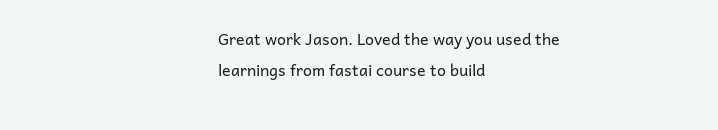Great work Jason. Loved the way you used the learnings from fastai course to build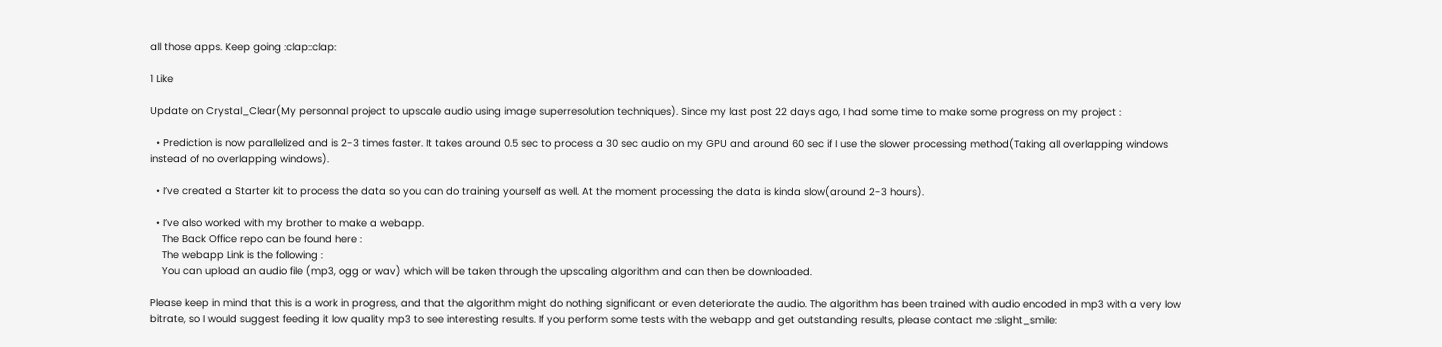all those apps. Keep going :clap::clap:

1 Like

Update on Crystal_Clear(My personnal project to upscale audio using image superresolution techniques). Since my last post 22 days ago, I had some time to make some progress on my project :

  • Prediction is now parallelized and is 2-3 times faster. It takes around 0.5 sec to process a 30 sec audio on my GPU and around 60 sec if I use the slower processing method(Taking all overlapping windows instead of no overlapping windows).

  • I’ve created a Starter kit to process the data so you can do training yourself as well. At the moment processing the data is kinda slow(around 2-3 hours).

  • I’ve also worked with my brother to make a webapp.
    The Back Office repo can be found here :
    The webapp Link is the following :
    You can upload an audio file (mp3, ogg or wav) which will be taken through the upscaling algorithm and can then be downloaded.

Please keep in mind that this is a work in progress, and that the algorithm might do nothing significant or even deteriorate the audio. The algorithm has been trained with audio encoded in mp3 with a very low bitrate, so I would suggest feeding it low quality mp3 to see interesting results. If you perform some tests with the webapp and get outstanding results, please contact me :slight_smile: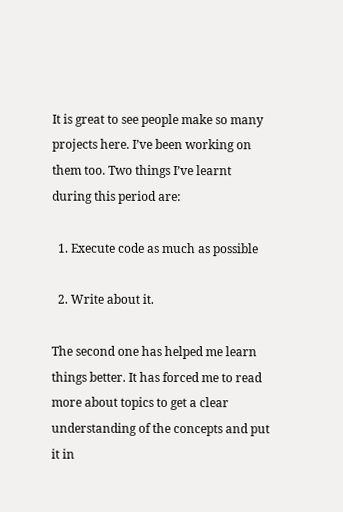It is great to see people make so many projects here. I’ve been working on them too. Two things I’ve learnt during this period are:

  1. Execute code as much as possible

  2. Write about it.

The second one has helped me learn things better. It has forced me to read more about topics to get a clear understanding of the concepts and put it in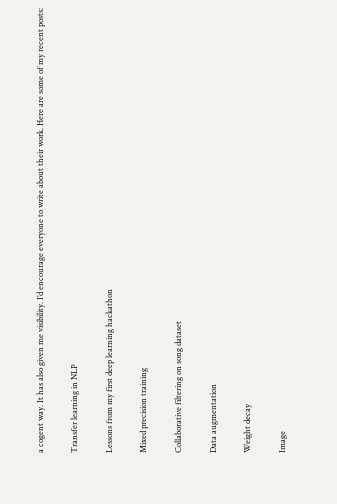a cogent way. It has also given me visibility. I’d encourage everyone to write about their work. Here are some of my recent posts:

Transfer learning in NLP

Lessons from my first deep learning hackathon

Mixed precision training

Collaborative filtering on song dataset

Data augmentation

Weight decay

Image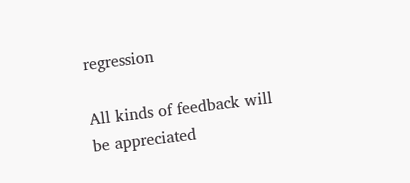regression

All kinds of feedback will be appreciated